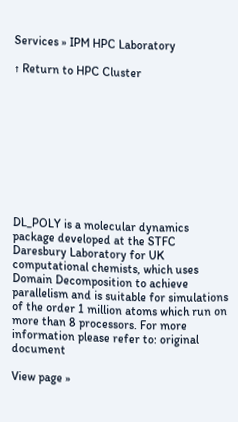Services » IPM HPC Laboratory

↑ Return to HPC Cluster










DL_POLY is a molecular dynamics package developed at the STFC Daresbury Laboratory for UK computational chemists, which uses Domain Decomposition to achieve parallelism and is suitable for simulations of the order 1 million atoms which run on more than 8 processors. For more information please refer to: original document

View page »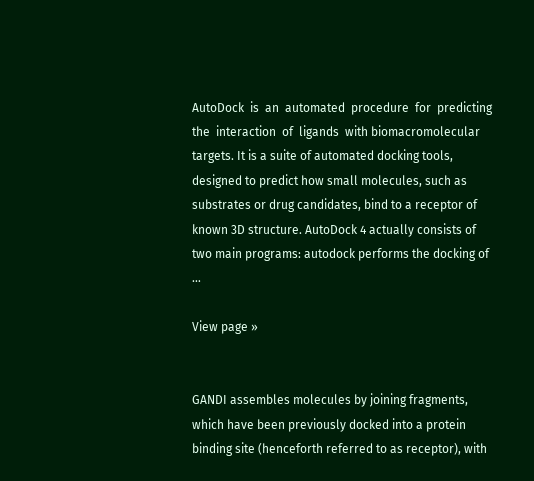AutoDock  is  an  automated  procedure  for  predicting  the  interaction  of  ligands  with biomacromolecular  targets. It is a suite of automated docking tools, designed to predict how small molecules, such as substrates or drug candidates, bind to a receptor of known 3D structure. AutoDock 4 actually consists of two main programs: autodock performs the docking of …

View page »


GANDI assembles molecules by joining fragments, which have been previously docked into a protein binding site (henceforth referred to as receptor), with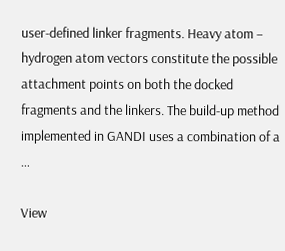user-defined linker fragments. Heavy atom – hydrogen atom vectors constitute the possible attachment points on both the docked fragments and the linkers. The build-up method implemented in GANDI uses a combination of a …

View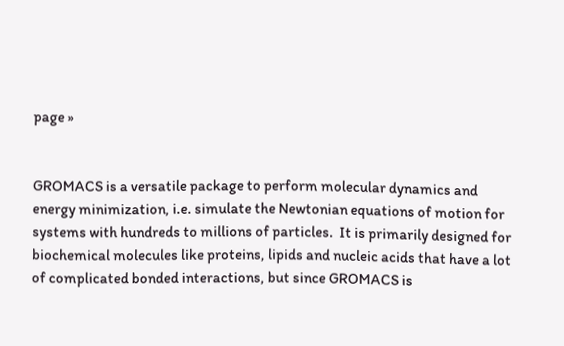page »


GROMACS is a versatile package to perform molecular dynamics and energy minimization, i.e. simulate the Newtonian equations of motion for systems with hundreds to millions of particles.  It is primarily designed for biochemical molecules like proteins, lipids and nucleic acids that have a lot of complicated bonded interactions, but since GROMACS is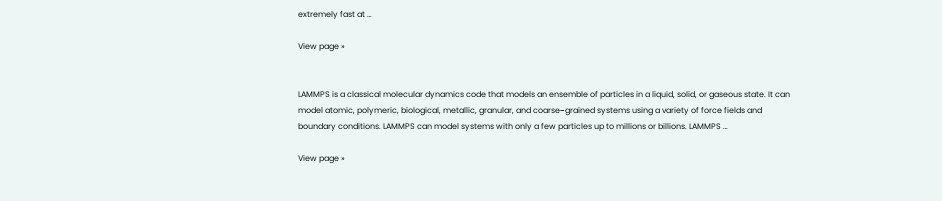extremely fast at …

View page »


LAMMPS is a classical molecular dynamics code that models an ensemble of particles in a liquid, solid, or gaseous state. It can model atomic, polymeric, biological, metallic, granular, and coarse−grained systems using a variety of force fields and boundary conditions. LAMMPS can model systems with only a few particles up to millions or billions. LAMMPS …

View page »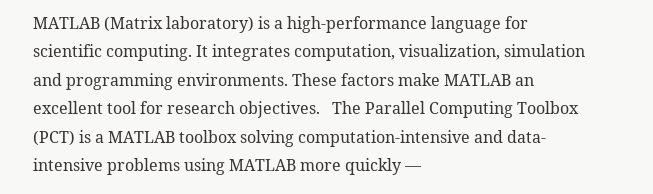MATLAB (Matrix laboratory) is a high-performance language for scientific computing. It integrates computation, visualization, simulation and programming environments. These factors make MATLAB an excellent tool for research objectives.   The Parallel Computing Toolbox (PCT) is a MATLAB toolbox solving computation-intensive and data-intensive problems using MATLAB more quickly —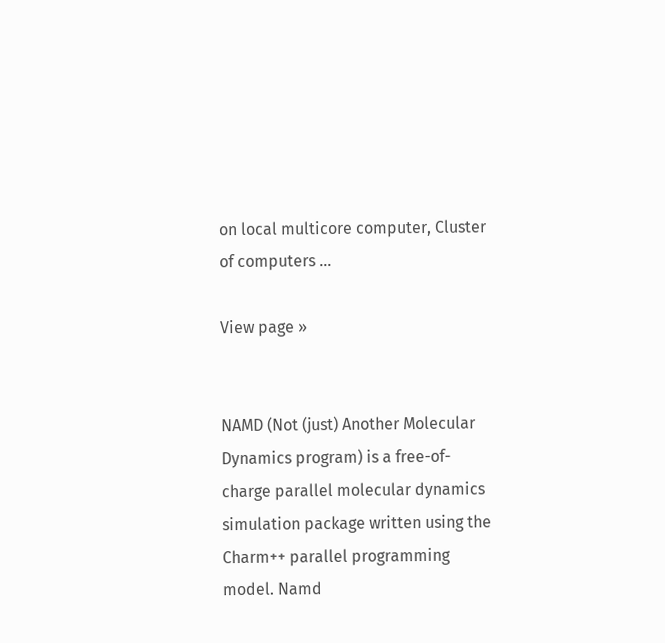on local multicore computer, Cluster of computers …

View page »


NAMD (Not (just) Another Molecular Dynamics program) is a free-of-charge parallel molecular dynamics simulation package written using the Charm++ parallel programming model. Namd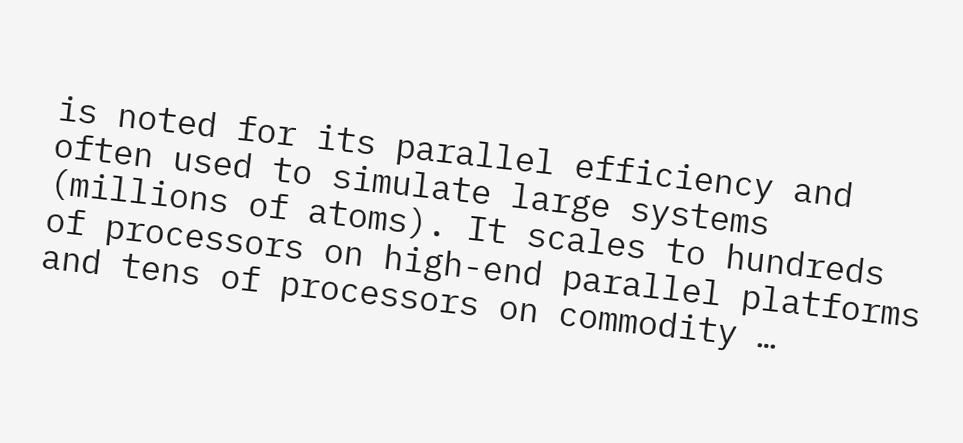is noted for its parallel efficiency and often used to simulate large systems (millions of atoms). It scales to hundreds of processors on high-end parallel platforms and tens of processors on commodity …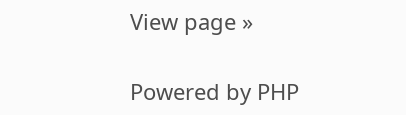View page »

Powered by PHP